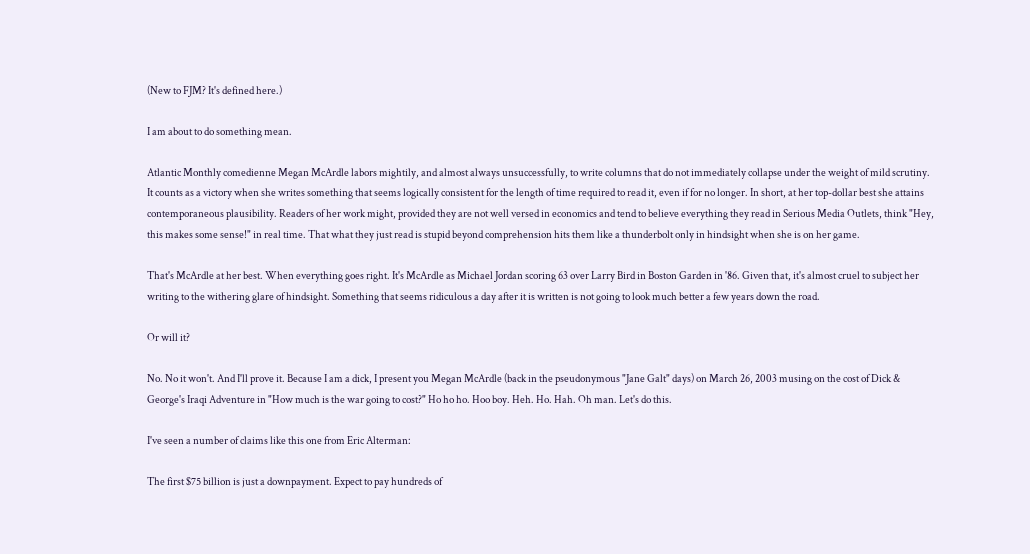(New to FJM? It's defined here.)

I am about to do something mean.

Atlantic Monthly comedienne Megan McArdle labors mightily, and almost always unsuccessfully, to write columns that do not immediately collapse under the weight of mild scrutiny. It counts as a victory when she writes something that seems logically consistent for the length of time required to read it, even if for no longer. In short, at her top-dollar best she attains contemporaneous plausibility. Readers of her work might, provided they are not well versed in economics and tend to believe everything they read in Serious Media Outlets, think "Hey, this makes some sense!" in real time. That what they just read is stupid beyond comprehension hits them like a thunderbolt only in hindsight when she is on her game.

That's McArdle at her best. When everything goes right. It's McArdle as Michael Jordan scoring 63 over Larry Bird in Boston Garden in '86. Given that, it's almost cruel to subject her writing to the withering glare of hindsight. Something that seems ridiculous a day after it is written is not going to look much better a few years down the road.

Or will it?

No. No it won't. And I'll prove it. Because I am a dick, I present you Megan McArdle (back in the pseudonymous "Jane Galt" days) on March 26, 2003 musing on the cost of Dick & George's Iraqi Adventure in "How much is the war going to cost?" Ho ho ho. Hoo boy. Heh. Ho. Hah. Oh man. Let's do this.

I've seen a number of claims like this one from Eric Alterman:

The first $75 billion is just a downpayment. Expect to pay hundreds of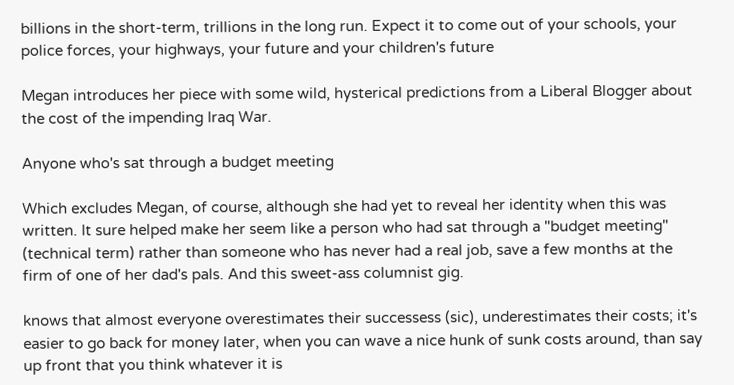billions in the short-term, trillions in the long run. Expect it to come out of your schools, your police forces, your highways, your future and your children's future

Megan introduces her piece with some wild, hysterical predictions from a Liberal Blogger about the cost of the impending Iraq War.

Anyone who's sat through a budget meeting

Which excludes Megan, of course, although she had yet to reveal her identity when this was written. It sure helped make her seem like a person who had sat through a "budget meeting" (technical term) rather than someone who has never had a real job, save a few months at the firm of one of her dad's pals. And this sweet-ass columnist gig.

knows that almost everyone overestimates their successess (sic), underestimates their costs; it's easier to go back for money later, when you can wave a nice hunk of sunk costs around, than say up front that you think whatever it is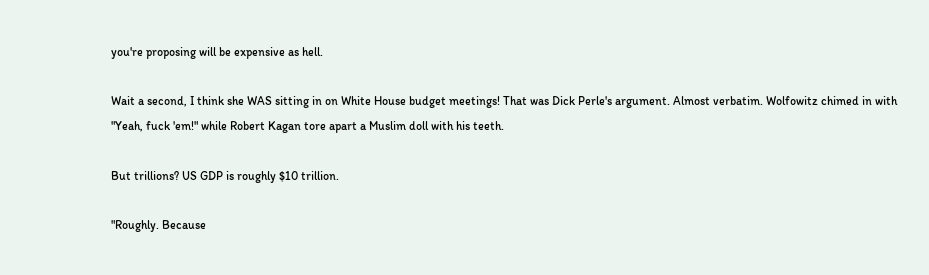you're proposing will be expensive as hell.

Wait a second, I think she WAS sitting in on White House budget meetings! That was Dick Perle's argument. Almost verbatim. Wolfowitz chimed in with "Yeah, fuck 'em!" while Robert Kagan tore apart a Muslim doll with his teeth.

But trillions? US GDP is roughly $10 trillion.

"Roughly. Because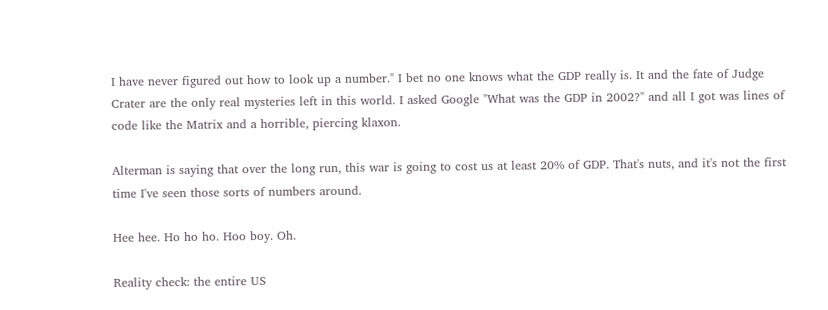I have never figured out how to look up a number." I bet no one knows what the GDP really is. It and the fate of Judge Crater are the only real mysteries left in this world. I asked Google "What was the GDP in 2002?" and all I got was lines of code like the Matrix and a horrible, piercing klaxon.

Alterman is saying that over the long run, this war is going to cost us at least 20% of GDP. That's nuts, and it's not the first time I've seen those sorts of numbers around.

Hee hee. Ho ho ho. Hoo boy. Oh.

Reality check: the entire US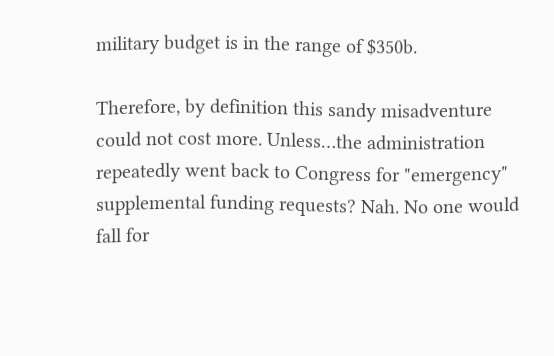military budget is in the range of $350b.

Therefore, by definition this sandy misadventure could not cost more. Unless…the administration repeatedly went back to Congress for "emergency" supplemental funding requests? Nah. No one would fall for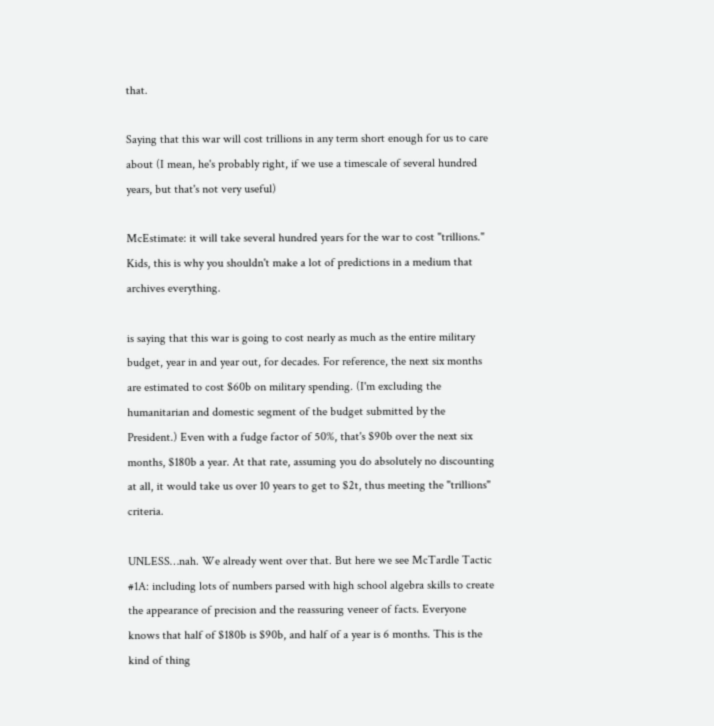that.

Saying that this war will cost trillions in any term short enough for us to care about (I mean, he's probably right, if we use a timescale of several hundred years, but that's not very useful)

McEstimate: it will take several hundred years for the war to cost "trillions." Kids, this is why you shouldn't make a lot of predictions in a medium that archives everything.

is saying that this war is going to cost nearly as much as the entire military budget, year in and year out, for decades. For reference, the next six months are estimated to cost $60b on military spending. (I'm excluding the humanitarian and domestic segment of the budget submitted by the President.) Even with a fudge factor of 50%, that's $90b over the next six months, $180b a year. At that rate, assuming you do absolutely no discounting at all, it would take us over 10 years to get to $2t, thus meeting the "trillions" criteria.

UNLESS…nah. We already went over that. But here we see McTardle Tactic #1A: including lots of numbers parsed with high school algebra skills to create the appearance of precision and the reassuring veneer of facts. Everyone knows that half of $180b is $90b, and half of a year is 6 months. This is the kind of thing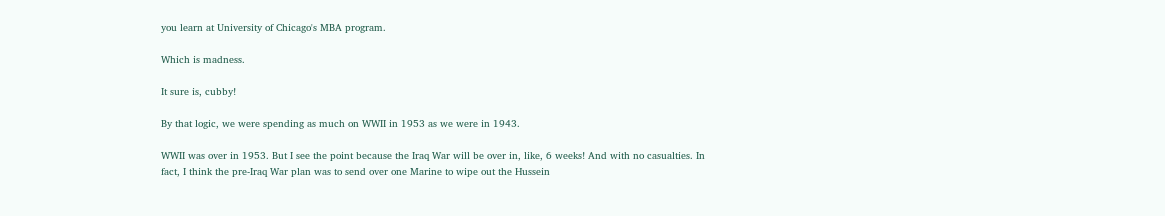you learn at University of Chicago's MBA program.

Which is madness.

It sure is, cubby!

By that logic, we were spending as much on WWII in 1953 as we were in 1943.

WWII was over in 1953. But I see the point because the Iraq War will be over in, like, 6 weeks! And with no casualties. In fact, I think the pre-Iraq War plan was to send over one Marine to wipe out the Hussein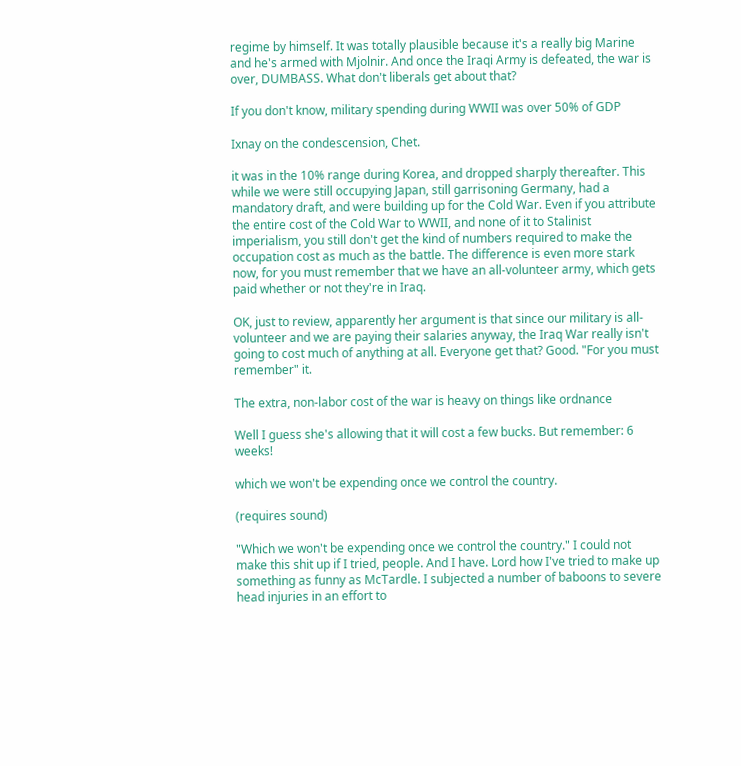regime by himself. It was totally plausible because it's a really big Marine and he's armed with Mjolnir. And once the Iraqi Army is defeated, the war is over, DUMBASS. What don't liberals get about that?

If you don't know, military spending during WWII was over 50% of GDP

Ixnay on the condescension, Chet.

it was in the 10% range during Korea, and dropped sharply thereafter. This while we were still occupying Japan, still garrisoning Germany, had a mandatory draft, and were building up for the Cold War. Even if you attribute the entire cost of the Cold War to WWII, and none of it to Stalinist imperialism, you still don't get the kind of numbers required to make the occupation cost as much as the battle. The difference is even more stark now, for you must remember that we have an all-volunteer army, which gets paid whether or not they're in Iraq.

OK, just to review, apparently her argument is that since our military is all-volunteer and we are paying their salaries anyway, the Iraq War really isn't going to cost much of anything at all. Everyone get that? Good. "For you must remember" it.

The extra, non-labor cost of the war is heavy on things like ordnance

Well I guess she's allowing that it will cost a few bucks. But remember: 6 weeks!

which we won't be expending once we control the country.

(requires sound)

"Which we won't be expending once we control the country." I could not make this shit up if I tried, people. And I have. Lord how I've tried to make up something as funny as McTardle. I subjected a number of baboons to severe head injuries in an effort to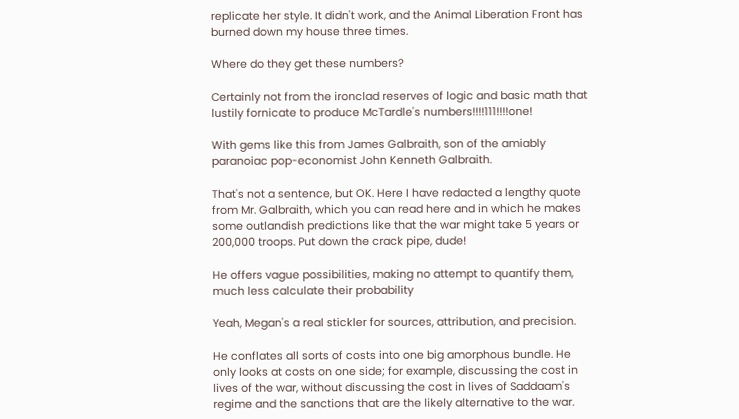replicate her style. It didn't work, and the Animal Liberation Front has burned down my house three times.

Where do they get these numbers?

Certainly not from the ironclad reserves of logic and basic math that lustily fornicate to produce McTardle's numbers!!!!111!!!!one!

With gems like this from James Galbraith, son of the amiably paranoiac pop-economist John Kenneth Galbraith.

That's not a sentence, but OK. Here I have redacted a lengthy quote from Mr. Galbraith, which you can read here and in which he makes some outlandish predictions like that the war might take 5 years or 200,000 troops. Put down the crack pipe, dude!

He offers vague possibilities, making no attempt to quantify them, much less calculate their probability

Yeah, Megan's a real stickler for sources, attribution, and precision.

He conflates all sorts of costs into one big amorphous bundle. He only looks at costs on one side; for example, discussing the cost in lives of the war, without discussing the cost in lives of Saddaam's regime and the sanctions that are the likely alternative to the war.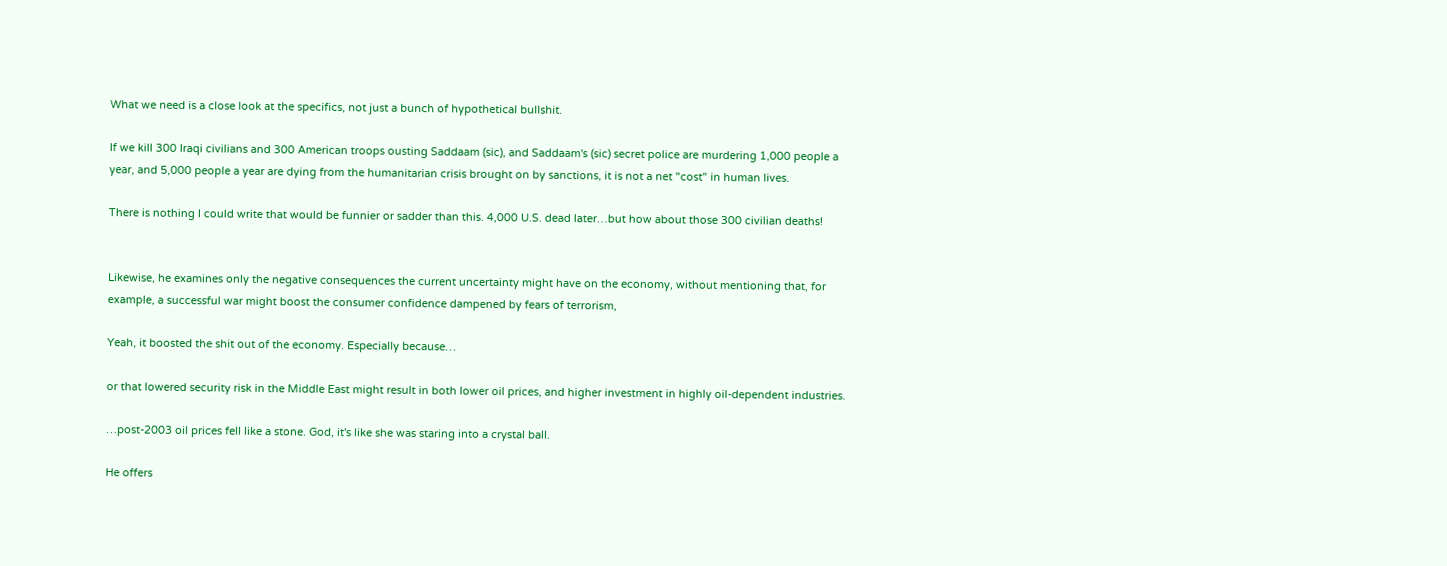What we need is a close look at the specifics, not just a bunch of hypothetical bullshit.

If we kill 300 Iraqi civilians and 300 American troops ousting Saddaam (sic), and Saddaam's (sic) secret police are murdering 1,000 people a year, and 5,000 people a year are dying from the humanitarian crisis brought on by sanctions, it is not a net "cost" in human lives.

There is nothing I could write that would be funnier or sadder than this. 4,000 U.S. dead later…but how about those 300 civilian deaths!


Likewise, he examines only the negative consequences the current uncertainty might have on the economy, without mentioning that, for example, a successful war might boost the consumer confidence dampened by fears of terrorism,

Yeah, it boosted the shit out of the economy. Especially because…

or that lowered security risk in the Middle East might result in both lower oil prices, and higher investment in highly oil-dependent industries.

…post-2003 oil prices fell like a stone. God, it's like she was staring into a crystal ball.

He offers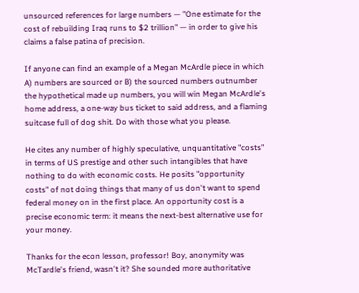unsourced references for large numbers — "One estimate for the cost of rebuilding Iraq runs to $2 trillion" — in order to give his claims a false patina of precision.

If anyone can find an example of a Megan McArdle piece in which A) numbers are sourced or B) the sourced numbers outnumber the hypothetical made up numbers, you will win Megan McArdle's home address, a one-way bus ticket to said address, and a flaming suitcase full of dog shit. Do with those what you please.

He cites any number of highly speculative, unquantitative "costs" in terms of US prestige and other such intangibles that have nothing to do with economic costs. He posits "opportunity costs" of not doing things that many of us don't want to spend federal money on in the first place. An opportunity cost is a precise economic term: it means the next-best alternative use for your money.

Thanks for the econ lesson, professor! Boy, anonymity was McTardle's friend, wasn't it? She sounded more authoritative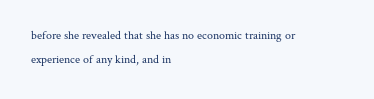before she revealed that she has no economic training or experience of any kind, and in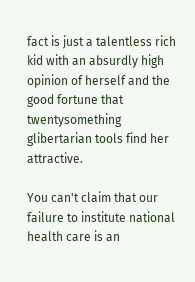fact is just a talentless rich kid with an absurdly high opinion of herself and the good fortune that twentysomething glibertarian tools find her attractive.

You can't claim that our failure to institute national health care is an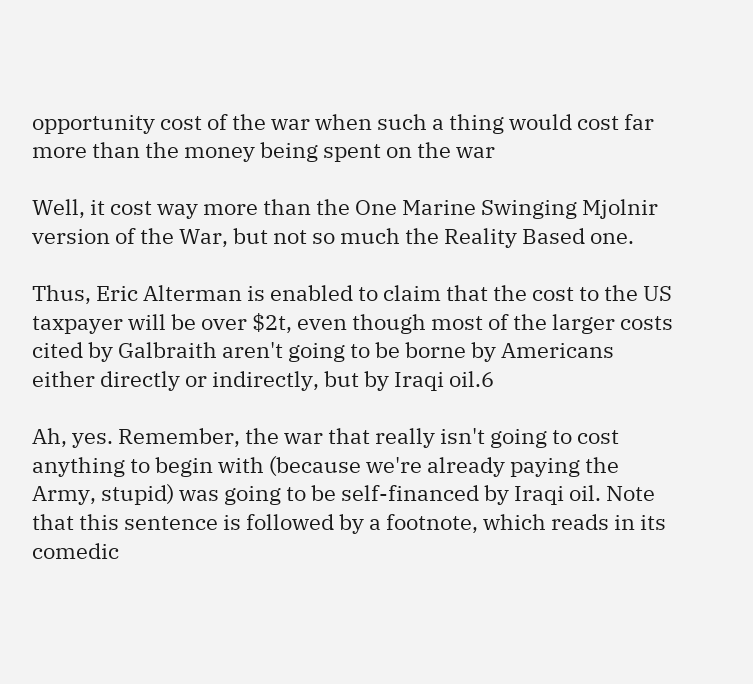opportunity cost of the war when such a thing would cost far more than the money being spent on the war

Well, it cost way more than the One Marine Swinging Mjolnir version of the War, but not so much the Reality Based one.

Thus, Eric Alterman is enabled to claim that the cost to the US taxpayer will be over $2t, even though most of the larger costs cited by Galbraith aren't going to be borne by Americans either directly or indirectly, but by Iraqi oil.6

Ah, yes. Remember, the war that really isn't going to cost anything to begin with (because we're already paying the Army, stupid) was going to be self-financed by Iraqi oil. Note that this sentence is followed by a footnote, which reads in its comedic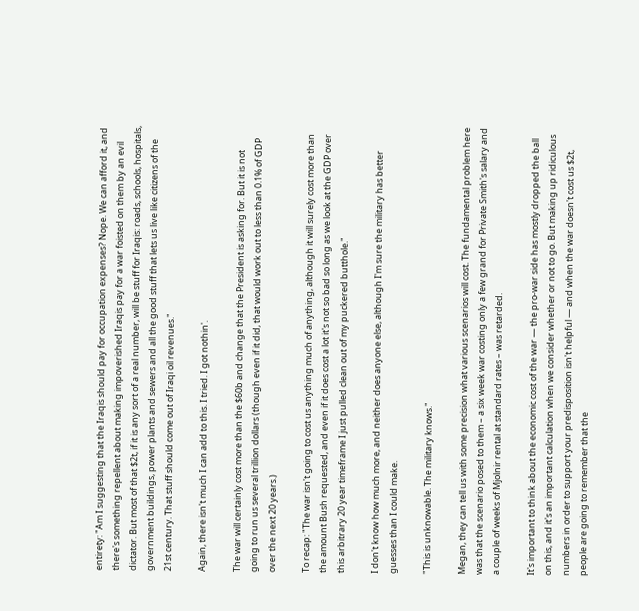entirety: "Am I suggesting that the Iraqis should pay for occupation expenses? Nope. We can afford it, and there's something repellent about making impoverished Iraqis pay for a war foisted on them by an evil dictator. But most of that $2t, if it is any sort of a real number, will be stuff for Iraqis: roads, schools, hospitals, government buildings, power plants and sewers and all the good stuff that lets us live like citizens of the 21st century. That stuff should come out of Iraqi oil revenues."

Again, there isn't much I can add to this. I tried. I got nothin'.

The war will certainly cost more than the $60b and change that the President is asking for. But it is not going to run us several trillion dollars (though even if it did, that would work out to less than 0.1% of GDP over the next 20 years.)

To recap: "The war isn't going to cost us anything much of anything, although it will surely cost more than the amount Bush requested, and even if it does cost a lot it's not so bad so long as we look at the GDP over this arbitrary 20 year timeframe I just pulled clean out of my puckered butthole."

I don't know how much more, and neither does anyone else, although I'm sure the military has better guesses than I could make.

"This is unknowable. The military knows."

Megan, they can tell us with some precision what various scenarios will cost. The fundamental problem here was that the scenario posed to them – a six week war costing only a few grand for Private Smith's salary and a couple of weeks of Mjolnir rental at standard rates – was retarded.

It's important to think about the economic cost of the war — the pro-war side has mostly dropped the ball on this, and it's an important calculation when we consider whether or not to go. But making up ridiculous numbers in order to support your predisposition isn't helpful — and when the war doesn't cost us $2t, people are going to remember that the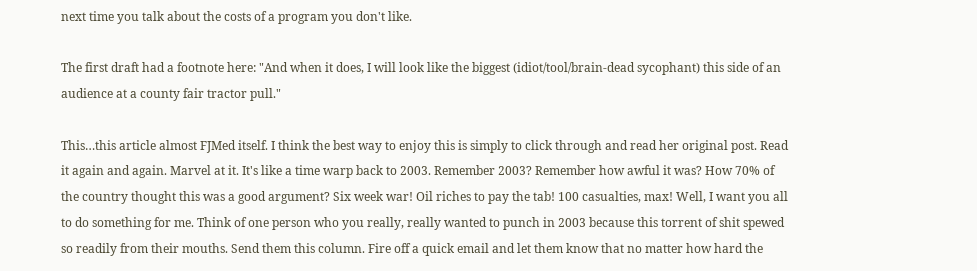next time you talk about the costs of a program you don't like.

The first draft had a footnote here: "And when it does, I will look like the biggest (idiot/tool/brain-dead sycophant) this side of an audience at a county fair tractor pull."

This…this article almost FJMed itself. I think the best way to enjoy this is simply to click through and read her original post. Read it again and again. Marvel at it. It's like a time warp back to 2003. Remember 2003? Remember how awful it was? How 70% of the country thought this was a good argument? Six week war! Oil riches to pay the tab! 100 casualties, max! Well, I want you all to do something for me. Think of one person who you really, really wanted to punch in 2003 because this torrent of shit spewed so readily from their mouths. Send them this column. Fire off a quick email and let them know that no matter how hard the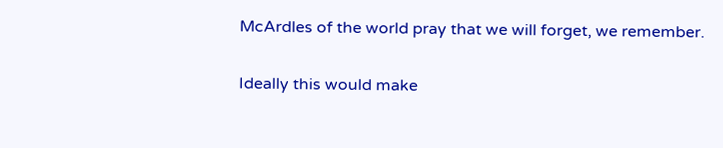McArdles of the world pray that we will forget, we remember.

Ideally this would make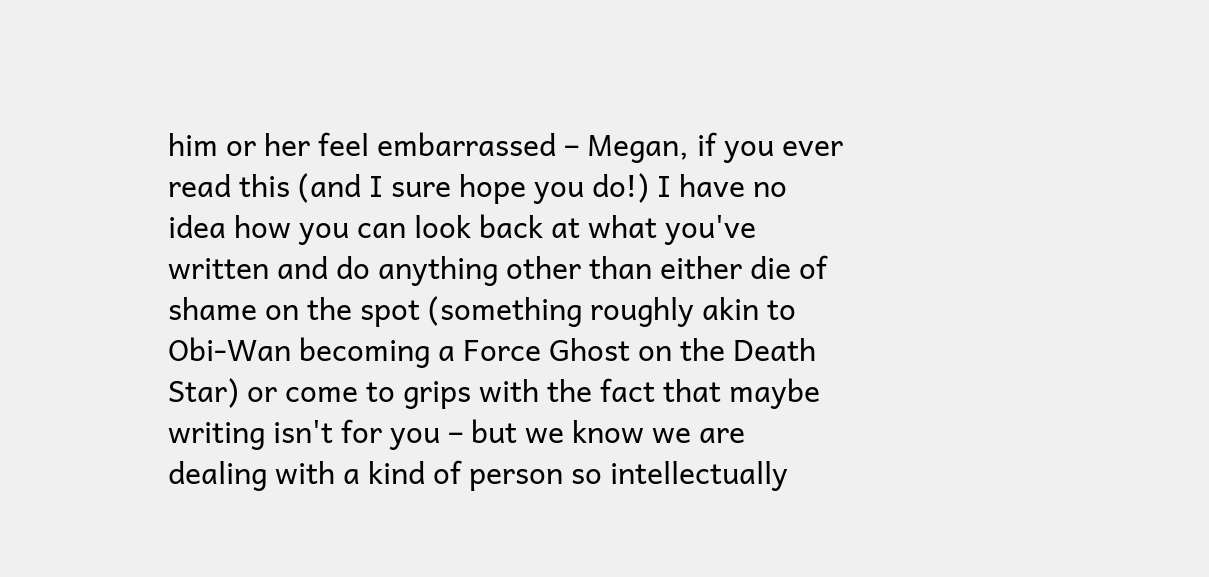him or her feel embarrassed – Megan, if you ever read this (and I sure hope you do!) I have no idea how you can look back at what you've written and do anything other than either die of shame on the spot (something roughly akin to Obi-Wan becoming a Force Ghost on the Death Star) or come to grips with the fact that maybe writing isn't for you – but we know we are dealing with a kind of person so intellectually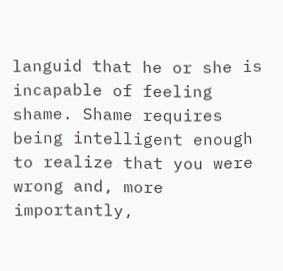languid that he or she is incapable of feeling shame. Shame requires being intelligent enough to realize that you were wrong and, more importantly,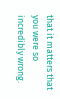that it matters that you were so incredibly wrong.